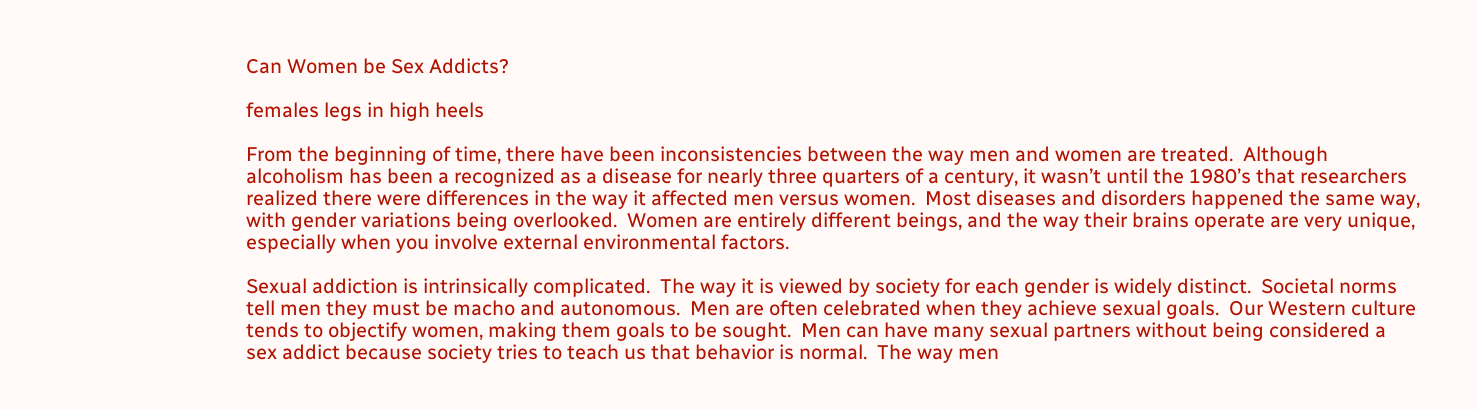Can Women be Sex Addicts?

females legs in high heels

From the beginning of time, there have been inconsistencies between the way men and women are treated.  Although alcoholism has been a recognized as a disease for nearly three quarters of a century, it wasn’t until the 1980’s that researchers realized there were differences in the way it affected men versus women.  Most diseases and disorders happened the same way, with gender variations being overlooked.  Women are entirely different beings, and the way their brains operate are very unique, especially when you involve external environmental factors.

Sexual addiction is intrinsically complicated.  The way it is viewed by society for each gender is widely distinct.  Societal norms tell men they must be macho and autonomous.  Men are often celebrated when they achieve sexual goals.  Our Western culture tends to objectify women, making them goals to be sought.  Men can have many sexual partners without being considered a sex addict because society tries to teach us that behavior is normal.  The way men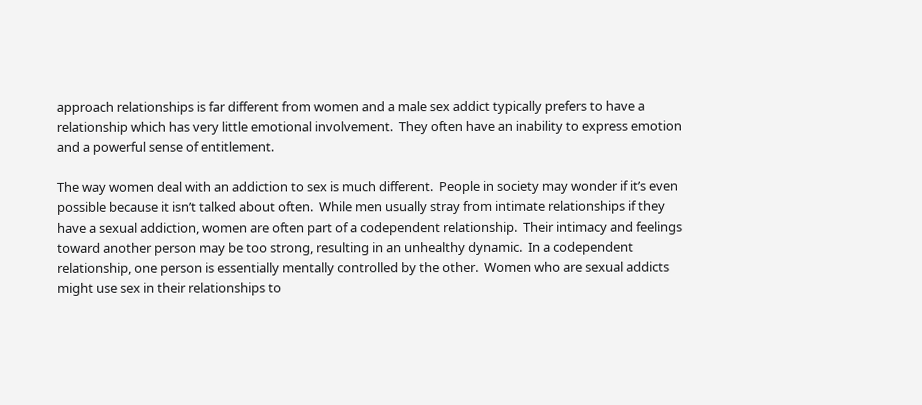approach relationships is far different from women and a male sex addict typically prefers to have a relationship which has very little emotional involvement.  They often have an inability to express emotion and a powerful sense of entitlement.

The way women deal with an addiction to sex is much different.  People in society may wonder if it’s even possible because it isn’t talked about often.  While men usually stray from intimate relationships if they have a sexual addiction, women are often part of a codependent relationship.  Their intimacy and feelings toward another person may be too strong, resulting in an unhealthy dynamic.  In a codependent relationship, one person is essentially mentally controlled by the other.  Women who are sexual addicts might use sex in their relationships to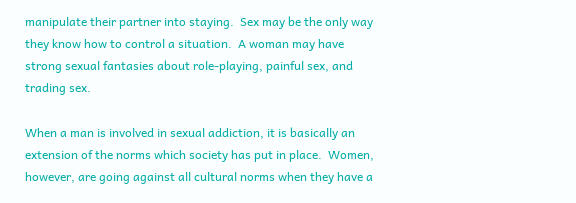manipulate their partner into staying.  Sex may be the only way they know how to control a situation.  A woman may have strong sexual fantasies about role-playing, painful sex, and trading sex.

When a man is involved in sexual addiction, it is basically an extension of the norms which society has put in place.  Women, however, are going against all cultural norms when they have a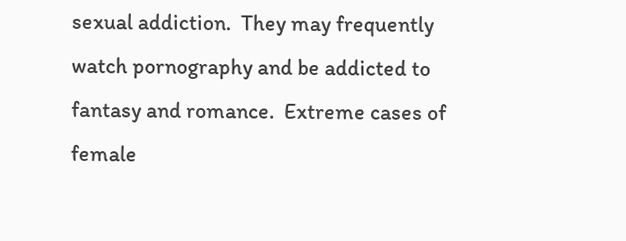sexual addiction.  They may frequently watch pornography and be addicted to fantasy and romance.  Extreme cases of female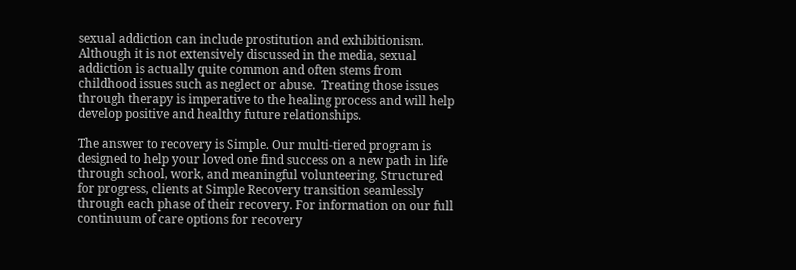sexual addiction can include prostitution and exhibitionism.  Although it is not extensively discussed in the media, sexual addiction is actually quite common and often stems from childhood issues such as neglect or abuse.  Treating those issues through therapy is imperative to the healing process and will help develop positive and healthy future relationships.

The answer to recovery is Simple. Our multi-tiered program is designed to help your loved one find success on a new path in life through school, work, and meaningful volunteering. Structured for progress, clients at Simple Recovery transition seamlessly through each phase of their recovery. For information on our full continuum of care options for recovery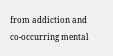from addiction and co-occurring mental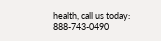health, call us today: 888-743-0490